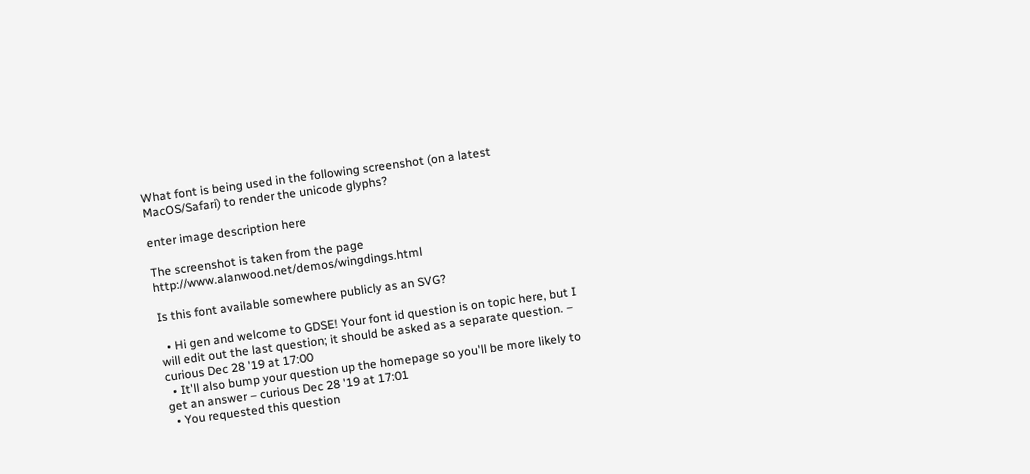What font is being used in the following screenshot (on a latest MacOS/Safari) to render the unicode glyphs?

enter image description here

The screenshot is taken from the page http://www.alanwood.net/demos/wingdings.html

Is this font available somewhere publicly as an SVG?

  • Hi gen and welcome to GDSE! Your font id question is on topic here, but I will edit out the last question; it should be asked as a separate question. – curious Dec 28 '19 at 17:00
  • It'll also bump your question up the homepage so you'll be more likely to get an answer – curious Dec 28 '19 at 17:01
  • You requested this question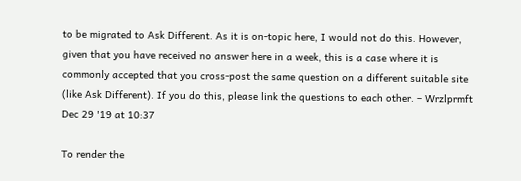to be migrated to Ask Different. As it is on-topic here, I would not do this. However, given that you have received no answer here in a week, this is a case where it is commonly accepted that you cross-post the same question on a different suitable site (like Ask Different). If you do this, please link the questions to each other. – Wrzlprmft Dec 29 '19 at 10:37

To render the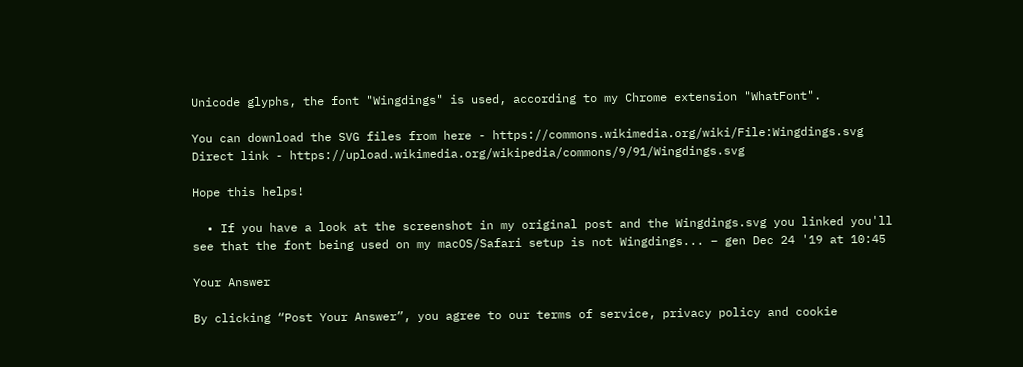Unicode glyphs, the font "Wingdings" is used, according to my Chrome extension "WhatFont".

You can download the SVG files from here - https://commons.wikimedia.org/wiki/File:Wingdings.svg Direct link - https://upload.wikimedia.org/wikipedia/commons/9/91/Wingdings.svg

Hope this helps!

  • If you have a look at the screenshot in my original post and the Wingdings.svg you linked you'll see that the font being used on my macOS/Safari setup is not Wingdings... – gen Dec 24 '19 at 10:45

Your Answer

By clicking “Post Your Answer”, you agree to our terms of service, privacy policy and cookie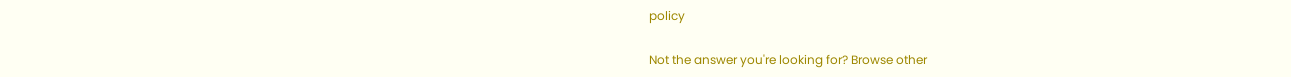policy

Not the answer you're looking for? Browse other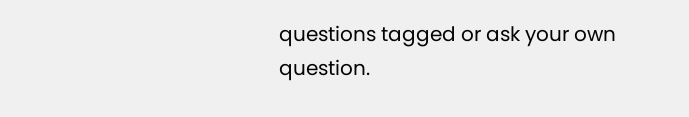questions tagged or ask your own question.